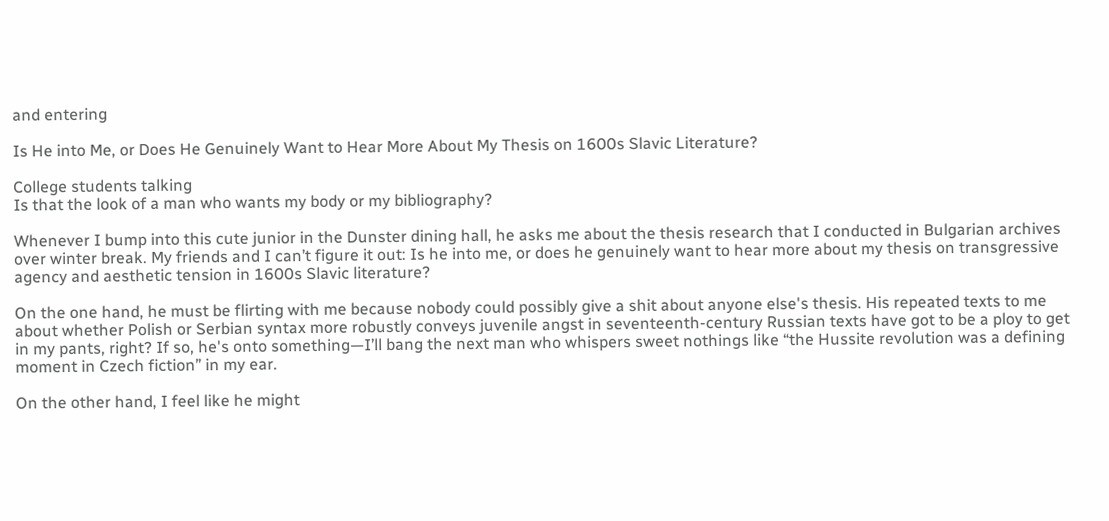and entering

Is He into Me, or Does He Genuinely Want to Hear More About My Thesis on 1600s Slavic Literature?

College students talking
Is that the look of a man who wants my body or my bibliography?

Whenever I bump into this cute junior in the Dunster dining hall, he asks me about the thesis research that I conducted in Bulgarian archives over winter break. My friends and I can’t figure it out: Is he into me, or does he genuinely want to hear more about my thesis on transgressive agency and aesthetic tension in 1600s Slavic literature?

On the one hand, he must be flirting with me because nobody could possibly give a shit about anyone else's thesis. His repeated texts to me about whether Polish or Serbian syntax more robustly conveys juvenile angst in seventeenth-century Russian texts have got to be a ploy to get in my pants, right? If so, he's onto something—I’ll bang the next man who whispers sweet nothings like “the Hussite revolution was a defining moment in Czech fiction” in my ear.

On the other hand, I feel like he might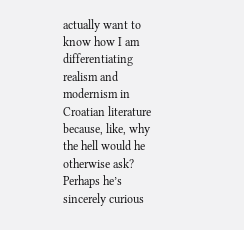actually want to know how I am differentiating realism and modernism in Croatian literature because, like, why the hell would he otherwise ask? Perhaps he’s sincerely curious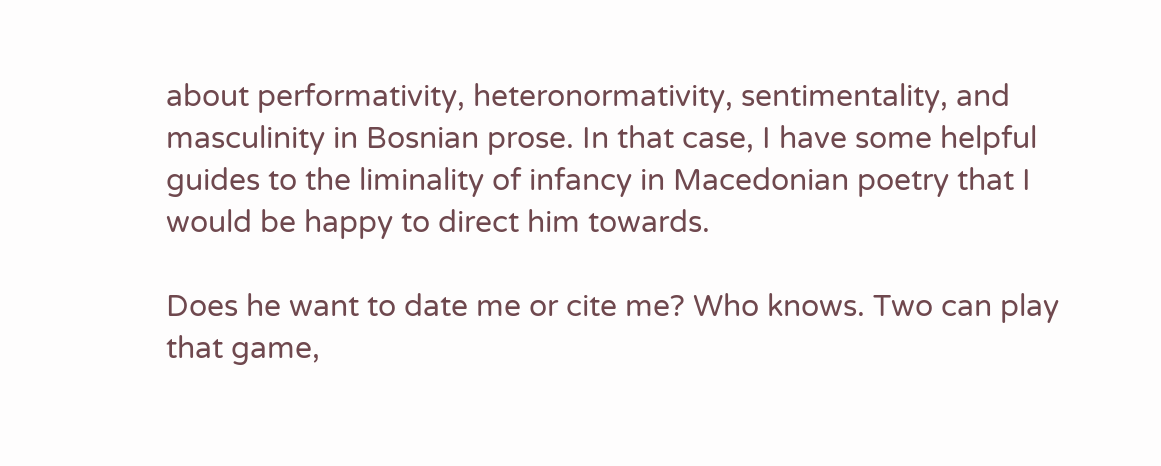about performativity, heteronormativity, sentimentality, and masculinity in Bosnian prose. In that case, I have some helpful guides to the liminality of infancy in Macedonian poetry that I would be happy to direct him towards.

Does he want to date me or cite me? Who knows. Two can play that game,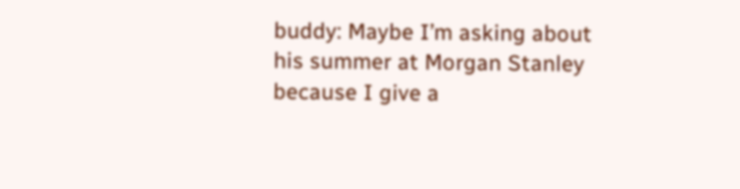buddy: Maybe I’m asking about his summer at Morgan Stanley because I give a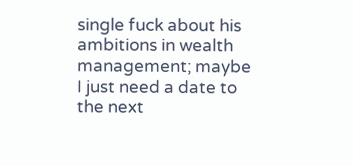single fuck about his ambitions in wealth management; maybe I just need a date to the next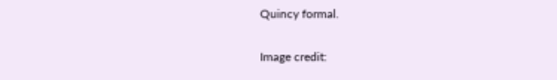Quincy formal.

Image credit: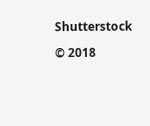Shutterstock

© 2018